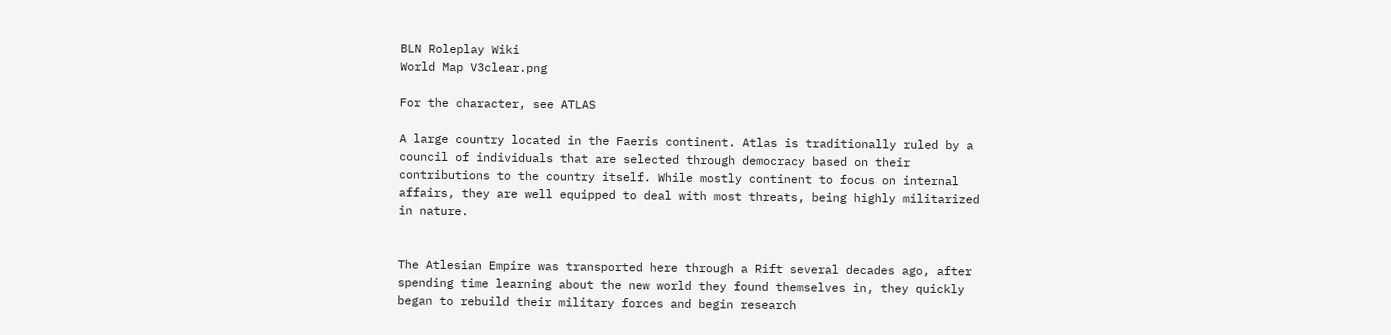BLN Roleplay Wiki
World Map V3clear.png

For the character, see ATLAS

A large country located in the Faeris continent. Atlas is traditionally ruled by a council of individuals that are selected through democracy based on their contributions to the country itself. While mostly continent to focus on internal affairs, they are well equipped to deal with most threats, being highly militarized in nature.


The Atlesian Empire was transported here through a Rift several decades ago, after spending time learning about the new world they found themselves in, they quickly began to rebuild their military forces and begin research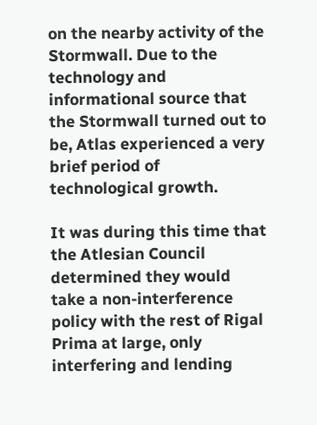on the nearby activity of the Stormwall. Due to the technology and informational source that the Stormwall turned out to be, Atlas experienced a very brief period of technological growth.

It was during this time that the Atlesian Council determined they would take a non-interference policy with the rest of Rigal Prima at large, only interfering and lending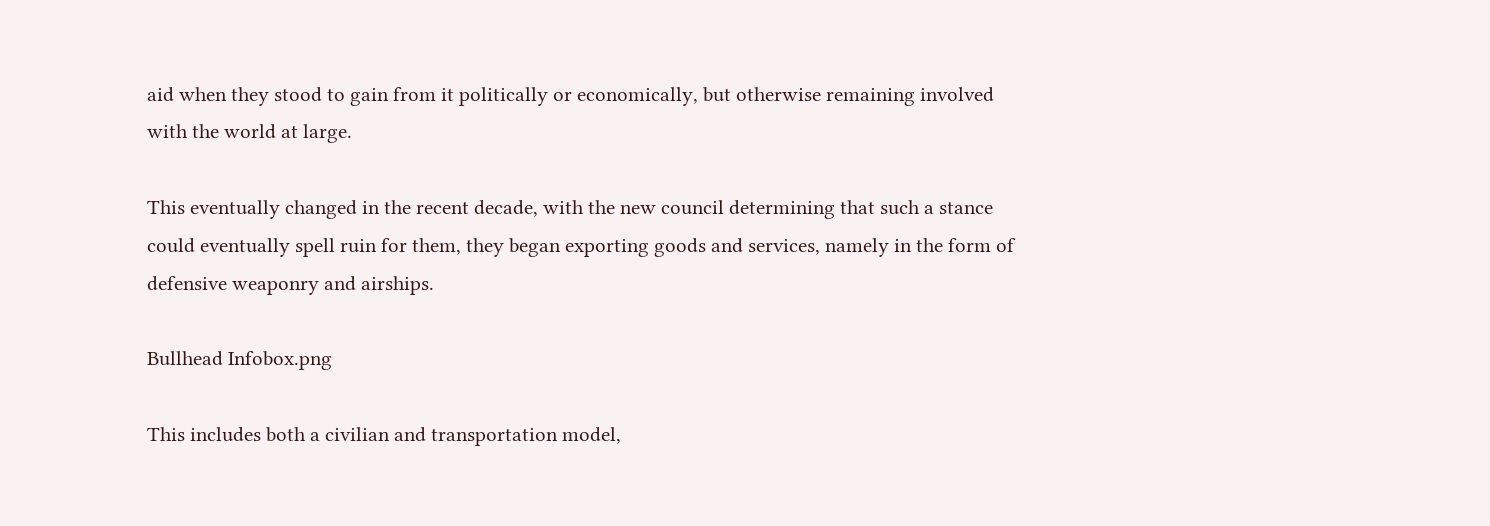aid when they stood to gain from it politically or economically, but otherwise remaining involved with the world at large.

This eventually changed in the recent decade, with the new council determining that such a stance could eventually spell ruin for them, they began exporting goods and services, namely in the form of defensive weaponry and airships.

Bullhead Infobox.png

This includes both a civilian and transportation model,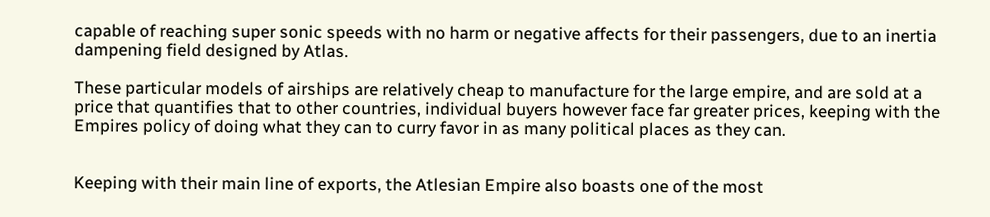capable of reaching super sonic speeds with no harm or negative affects for their passengers, due to an inertia dampening field designed by Atlas.

These particular models of airships are relatively cheap to manufacture for the large empire, and are sold at a price that quantifies that to other countries, individual buyers however face far greater prices, keeping with the Empires policy of doing what they can to curry favor in as many political places as they can.


Keeping with their main line of exports, the Atlesian Empire also boasts one of the most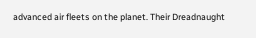advanced air fleets on the planet. Their Dreadnaught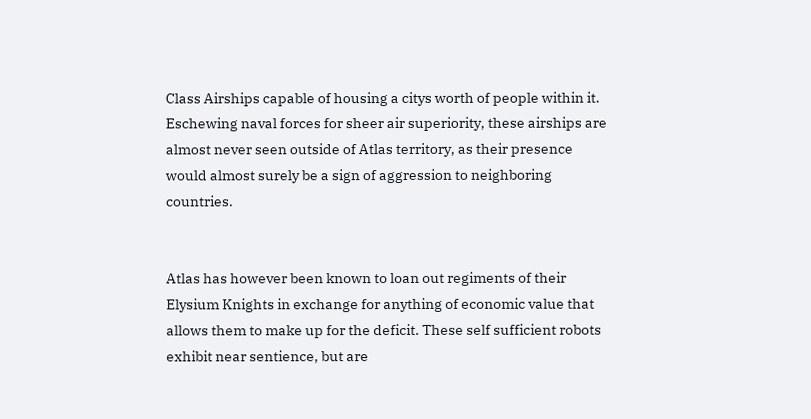Class Airships capable of housing a citys worth of people within it. Eschewing naval forces for sheer air superiority, these airships are almost never seen outside of Atlas territory, as their presence would almost surely be a sign of aggression to neighboring countries.


Atlas has however been known to loan out regiments of their Elysium Knights in exchange for anything of economic value that allows them to make up for the deficit. These self sufficient robots exhibit near sentience, but are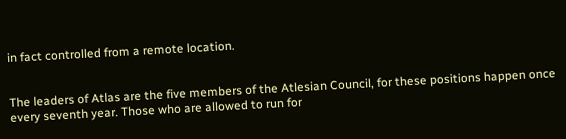in fact controlled from a remote location.


The leaders of Atlas are the five members of the Atlesian Council, for these positions happen once every seventh year. Those who are allowed to run for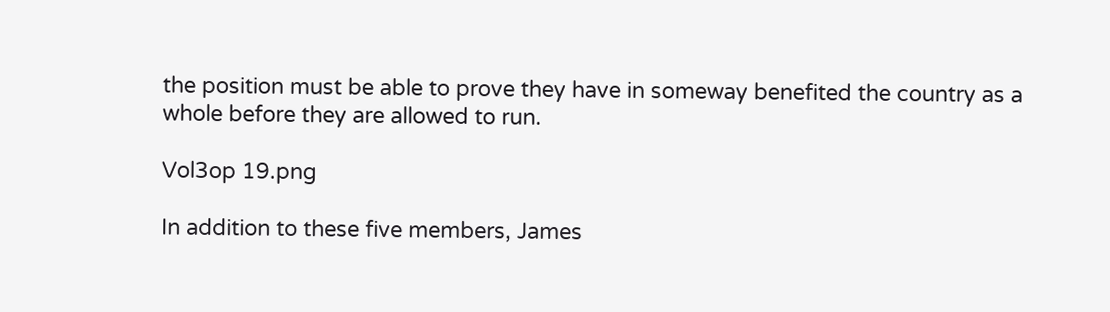the position must be able to prove they have in someway benefited the country as a whole before they are allowed to run.

Vol3op 19.png

In addition to these five members, James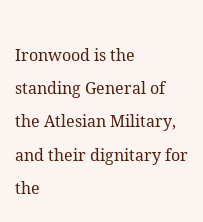Ironwood is the standing General of the Atlesian Military, and their dignitary for the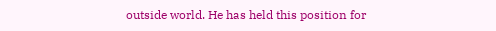outside world. He has held this position for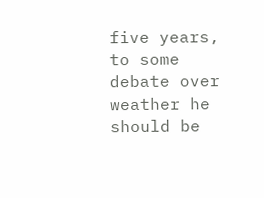five years, to some debate over weather he should be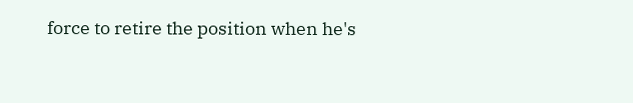force to retire the position when he's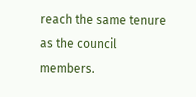reach the same tenure as the council members.